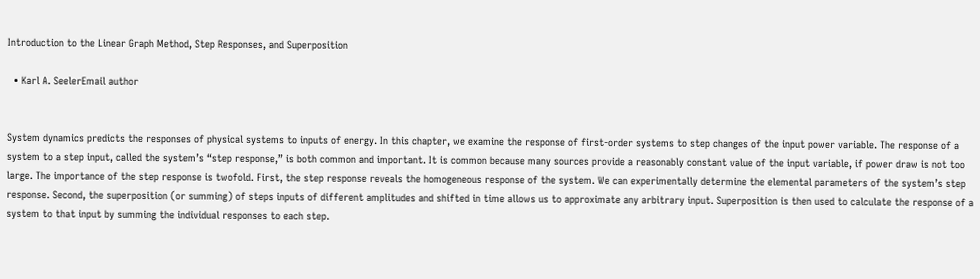Introduction to the Linear Graph Method, Step Responses, and Superposition

  • Karl A. SeelerEmail author


System dynamics predicts the responses of physical systems to inputs of energy. In this chapter, we examine the response of first-order systems to step changes of the input power variable. The response of a system to a step input, called the system’s “step response,” is both common and important. It is common because many sources provide a reasonably constant value of the input variable, if power draw is not too large. The importance of the step response is twofold. First, the step response reveals the homogeneous response of the system. We can experimentally determine the elemental parameters of the system’s step response. Second, the superposition (or summing) of steps inputs of different amplitudes and shifted in time allows us to approximate any arbitrary input. Superposition is then used to calculate the response of a system to that input by summing the individual responses to each step.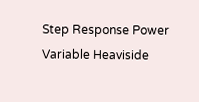Step Response Power Variable Heaviside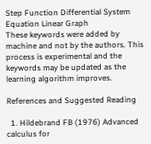Step Function Differential System Equation Linear Graph
These keywords were added by machine and not by the authors. This process is experimental and the keywords may be updated as the learning algorithm improves.

References and Suggested Reading

  1. Hildebrand FB (1976) Advanced calculus for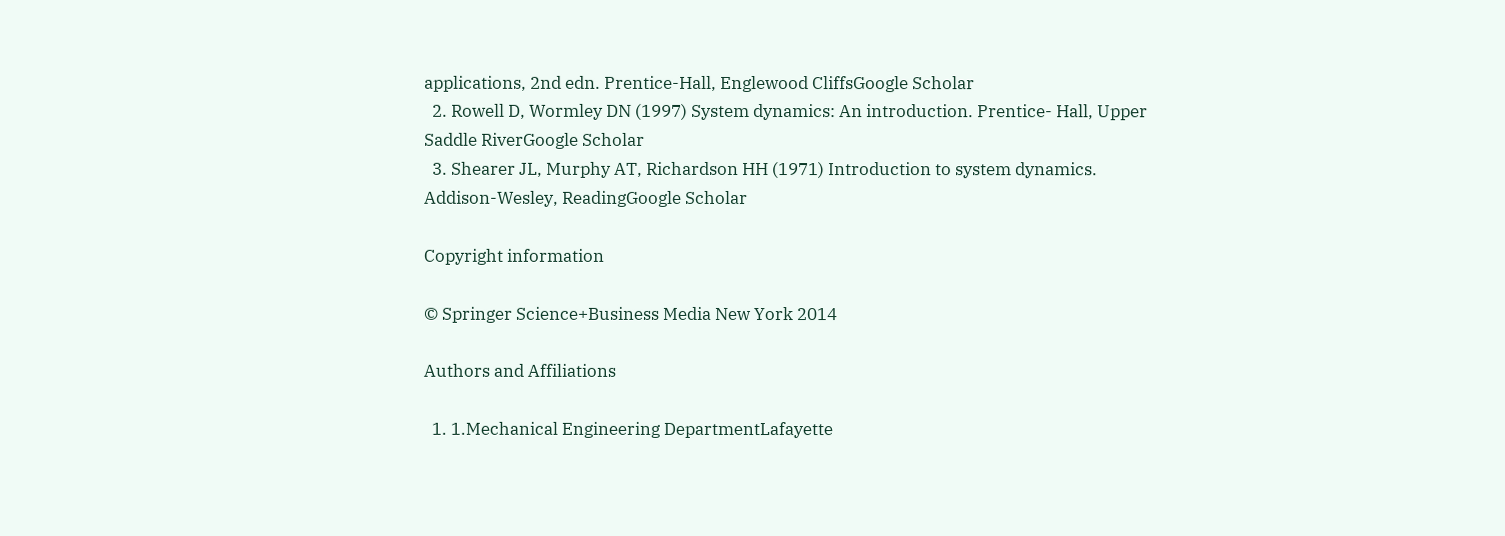applications, 2nd edn. Prentice-Hall, Englewood CliffsGoogle Scholar
  2. Rowell D, Wormley DN (1997) System dynamics: An introduction. Prentice- Hall, Upper Saddle RiverGoogle Scholar
  3. Shearer JL, Murphy AT, Richardson HH (1971) Introduction to system dynamics. Addison-Wesley, ReadingGoogle Scholar

Copyright information

© Springer Science+Business Media New York 2014

Authors and Affiliations

  1. 1.Mechanical Engineering DepartmentLafayette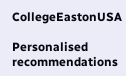CollegeEastonUSA

Personalised recommendations